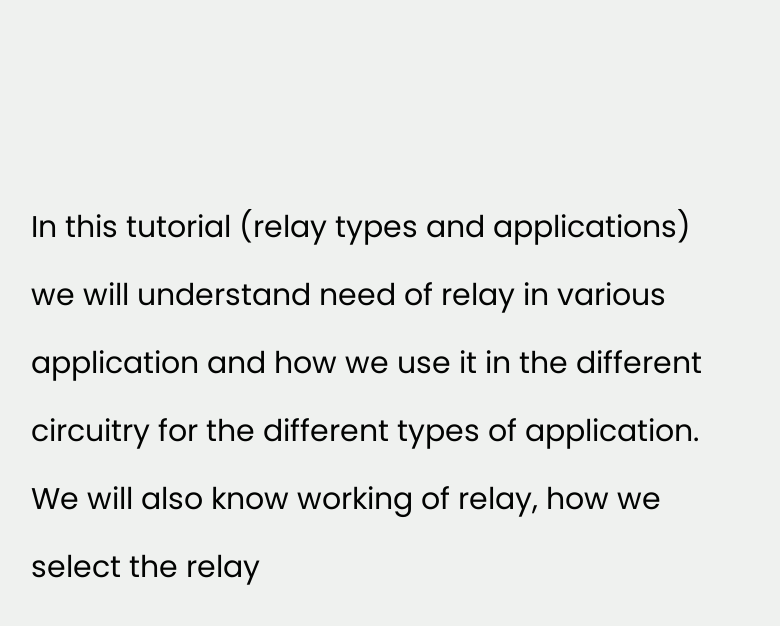In this tutorial (relay types and applications) we will understand need of relay in various application and how we use it in the different circuitry for the different types of application. We will also know working of relay, how we select the relay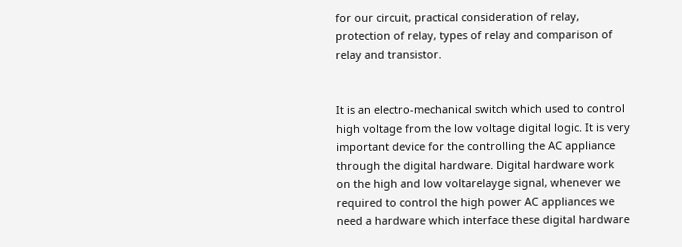for our circuit, practical consideration of relay, protection of relay, types of relay and comparison of relay and transistor.


It is an electro-mechanical switch which used to control high voltage from the low voltage digital logic. It is very important device for the controlling the AC appliance through the digital hardware. Digital hardware work on the high and low voltarelayge signal, whenever we required to control the high power AC appliances we need a hardware which interface these digital hardware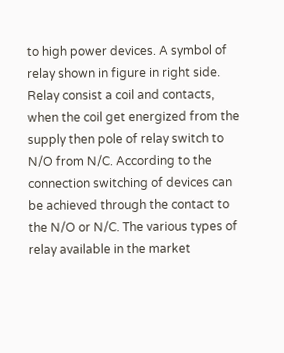to high power devices. A symbol of relay shown in figure in right side. Relay consist a coil and contacts, when the coil get energized from the supply then pole of relay switch to N/O from N/C. According to the connection switching of devices can be achieved through the contact to the N/O or N/C. The various types of relay available in the market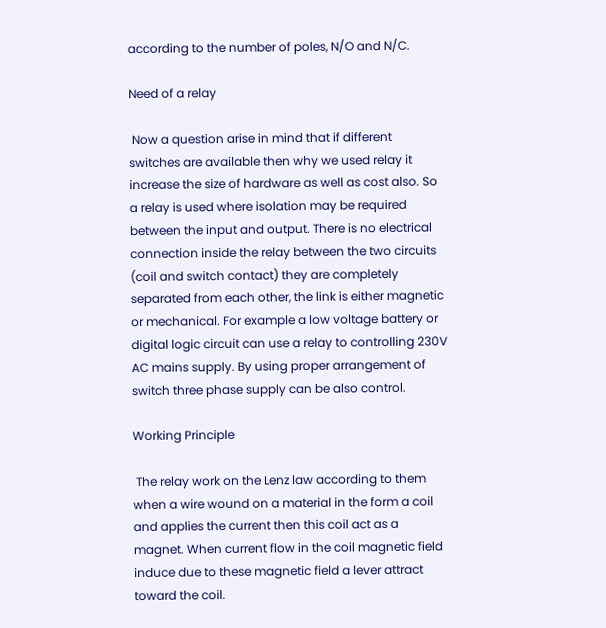according to the number of poles, N/O and N/C.

Need of a relay

 Now a question arise in mind that if different switches are available then why we used relay it increase the size of hardware as well as cost also. So a relay is used where isolation may be required between the input and output. There is no electrical connection inside the relay between the two circuits (coil and switch contact) they are completely separated from each other, the link is either magnetic or mechanical. For example a low voltage battery or digital logic circuit can use a relay to controlling 230V AC mains supply. By using proper arrangement of switch three phase supply can be also control.

Working Principle

 The relay work on the Lenz law according to them when a wire wound on a material in the form a coil and applies the current then this coil act as a magnet. When current flow in the coil magnetic field induce due to these magnetic field a lever attract toward the coil.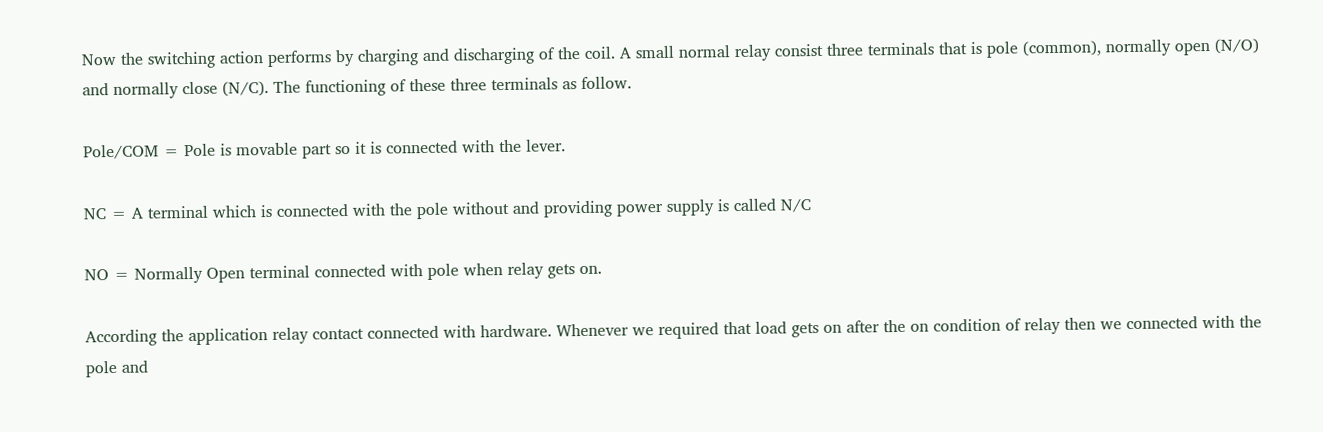Now the switching action performs by charging and discharging of the coil. A small normal relay consist three terminals that is pole (common), normally open (N/O) and normally close (N/C). The functioning of these three terminals as follow.

Pole/COM = Pole is movable part so it is connected with the lever.

NC = A terminal which is connected with the pole without and providing power supply is called N/C

NO = Normally Open terminal connected with pole when relay gets on.

According the application relay contact connected with hardware. Whenever we required that load gets on after the on condition of relay then we connected with the pole and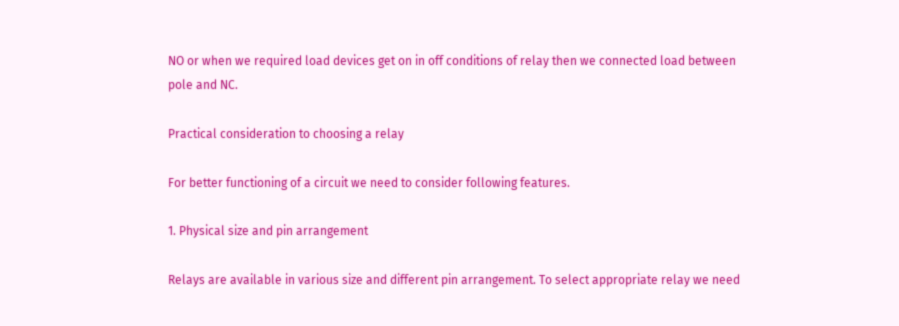NO or when we required load devices get on in off conditions of relay then we connected load between pole and NC.

Practical consideration to choosing a relay

For better functioning of a circuit we need to consider following features.

1. Physical size and pin arrangement

Relays are available in various size and different pin arrangement. To select appropriate relay we need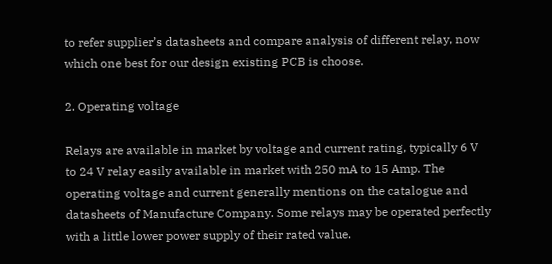to refer supplier’s datasheets and compare analysis of different relay, now which one best for our design existing PCB is choose.

2. Operating voltage

Relays are available in market by voltage and current rating, typically 6 V to 24 V relay easily available in market with 250 mA to 15 Amp. The operating voltage and current generally mentions on the catalogue and datasheets of Manufacture Company. Some relays may be operated perfectly with a little lower power supply of their rated value.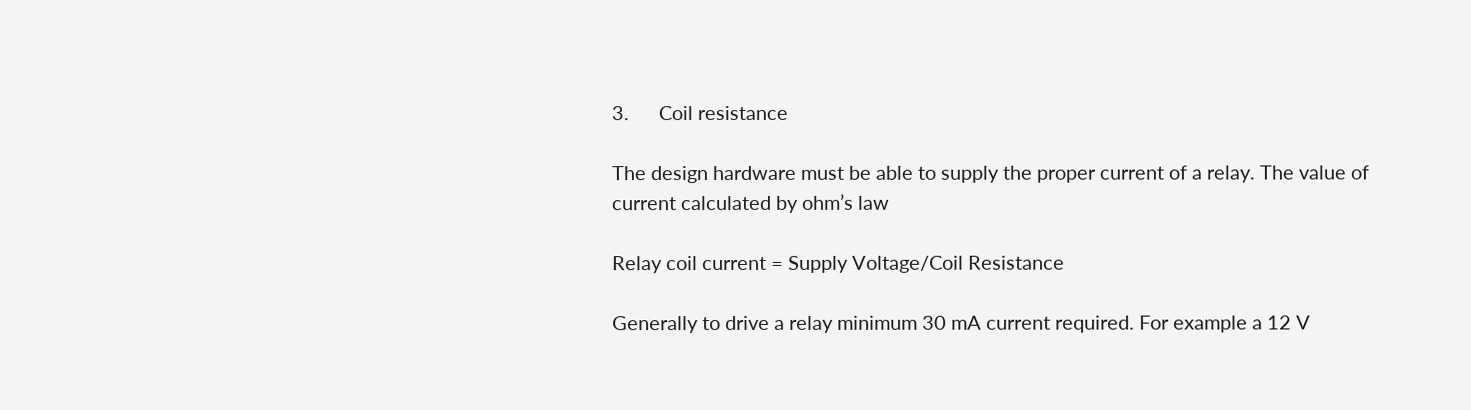3.      Coil resistance

The design hardware must be able to supply the proper current of a relay. The value of current calculated by ohm’s law

Relay coil current = Supply Voltage/Coil Resistance

Generally to drive a relay minimum 30 mA current required. For example a 12 V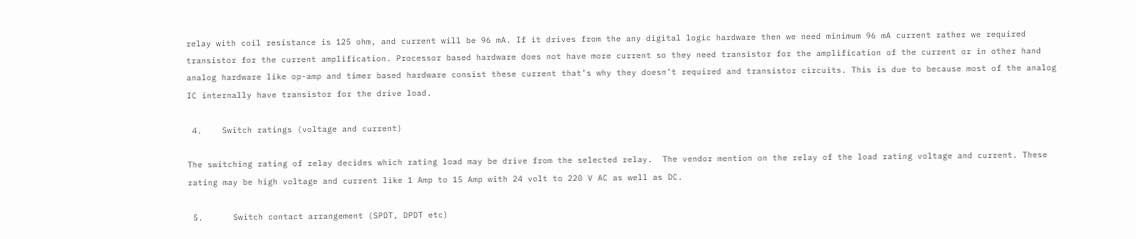relay with coil resistance is 125 ohm, and current will be 96 mA. If it drives from the any digital logic hardware then we need minimum 96 mA current rather we required transistor for the current amplification. Processor based hardware does not have more current so they need transistor for the amplification of the current or in other hand analog hardware like op-amp and timer based hardware consist these current that’s why they doesn’t required and transistor circuits. This is due to because most of the analog IC internally have transistor for the drive load.

 4.    Switch ratings (voltage and current)

The switching rating of relay decides which rating load may be drive from the selected relay.  The vendor mention on the relay of the load rating voltage and current. These rating may be high voltage and current like 1 Amp to 15 Amp with 24 volt to 220 V AC as well as DC.

 5.      Switch contact arrangement (SPDT, DPDT etc)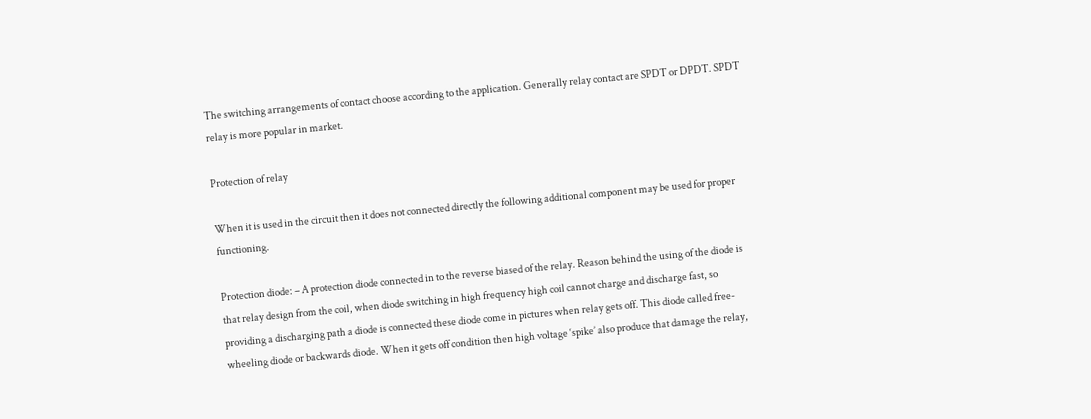The switching arrangements of contact choose according to the application. Generally relay contact are SPDT or DPDT. SPDT relay is more popular in market.

Protection of relay

When it is used in the circuit then it does not connected directly the following additional component may be used for proper functioning.

Protection diode: – A protection diode connected in to the reverse biased of the relay. Reason behind the using of the diode is that relay design from the coil, when diode switching in high frequency high coil cannot charge and discharge fast, so providing a discharging path a diode is connected these diode come in pictures when relay gets off. This diode called free-wheeling diode or backwards diode. When it gets off condition then high voltage ‘spike’ also produce that damage the relay,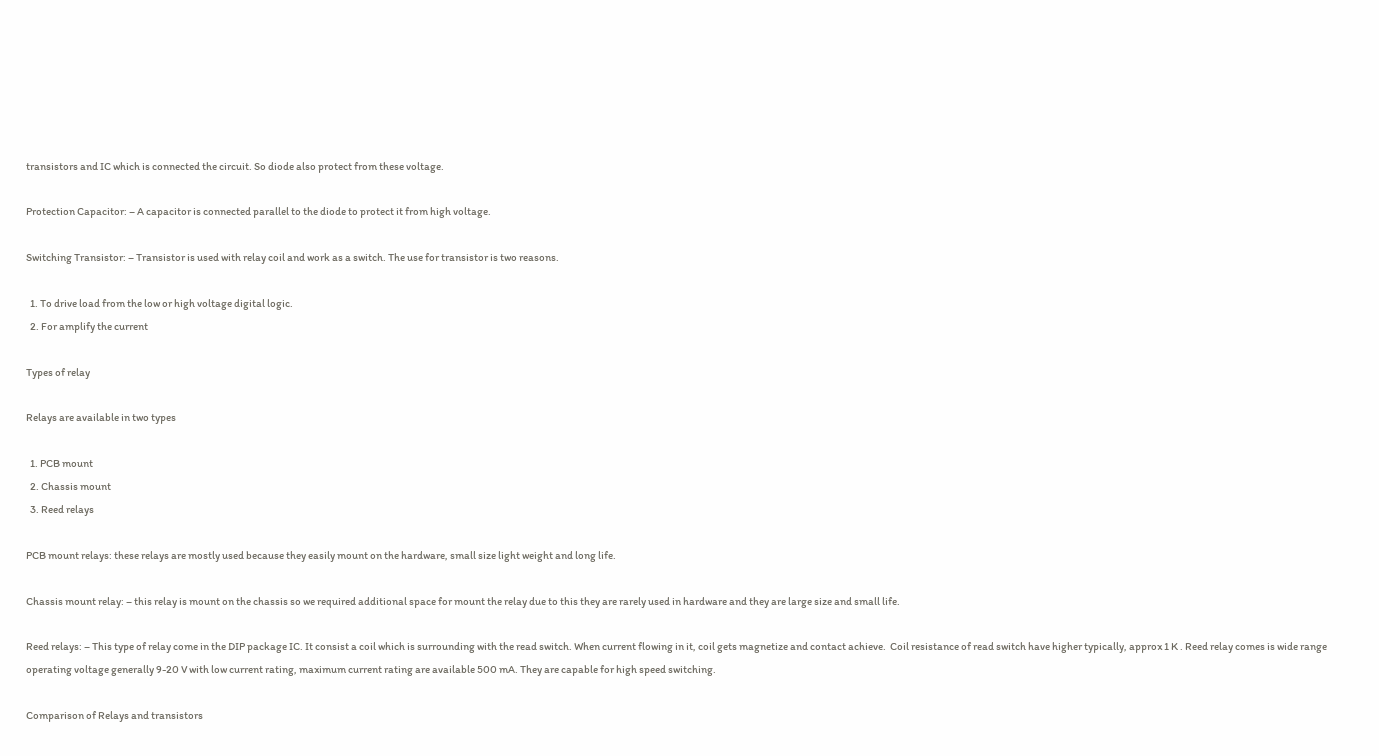transistors and IC which is connected the circuit. So diode also protect from these voltage.

Protection Capacitor: – A capacitor is connected parallel to the diode to protect it from high voltage.

Switching Transistor: – Transistor is used with relay coil and work as a switch. The use for transistor is two reasons.

  1. To drive load from the low or high voltage digital logic.
  2. For amplify the current

Types of relay

Relays are available in two types

  1. PCB mount
  2. Chassis mount
  3. Reed relays

PCB mount relays: these relays are mostly used because they easily mount on the hardware, small size light weight and long life.

Chassis mount relay: – this relay is mount on the chassis so we required additional space for mount the relay due to this they are rarely used in hardware and they are large size and small life.

Reed relays: – This type of relay come in the DIP package IC. It consist a coil which is surrounding with the read switch. When current flowing in it, coil gets magnetize and contact achieve.  Coil resistance of read switch have higher typically, approx 1 K . Reed relay comes is wide range operating voltage generally 9-20 V with low current rating, maximum current rating are available 500 mA. They are capable for high speed switching.

Comparison of Relays and transistors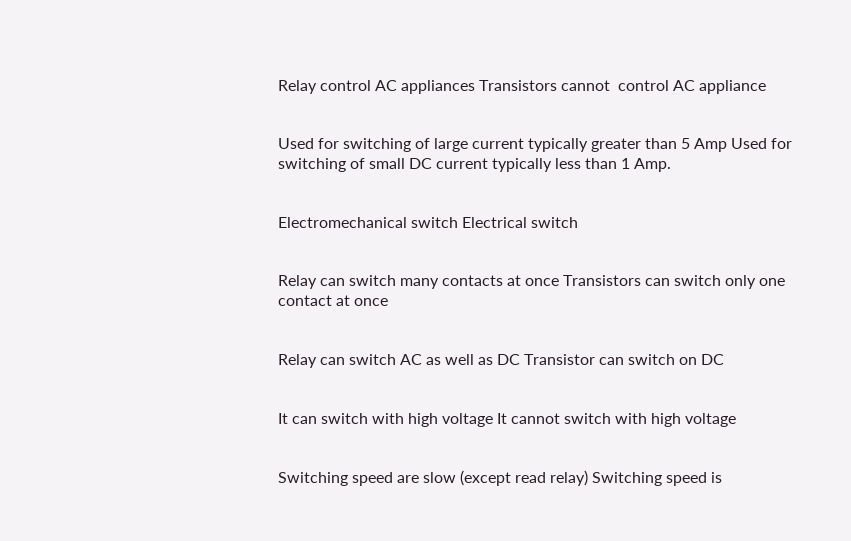Relay control AC appliances Transistors cannot  control AC appliance


Used for switching of large current typically greater than 5 Amp Used for switching of small DC current typically less than 1 Amp.


Electromechanical switch Electrical switch


Relay can switch many contacts at once Transistors can switch only one contact at once


Relay can switch AC as well as DC Transistor can switch on DC


It can switch with high voltage It cannot switch with high voltage


Switching speed are slow (except read relay) Switching speed is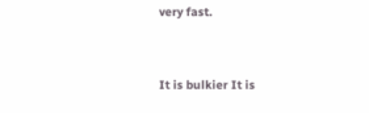very fast.


It is bulkier It is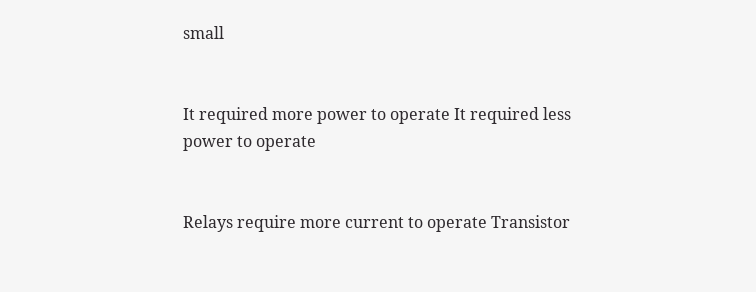small


It required more power to operate It required less power to operate


Relays require more current to operate Transistor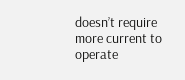doesn’t require more current to operate